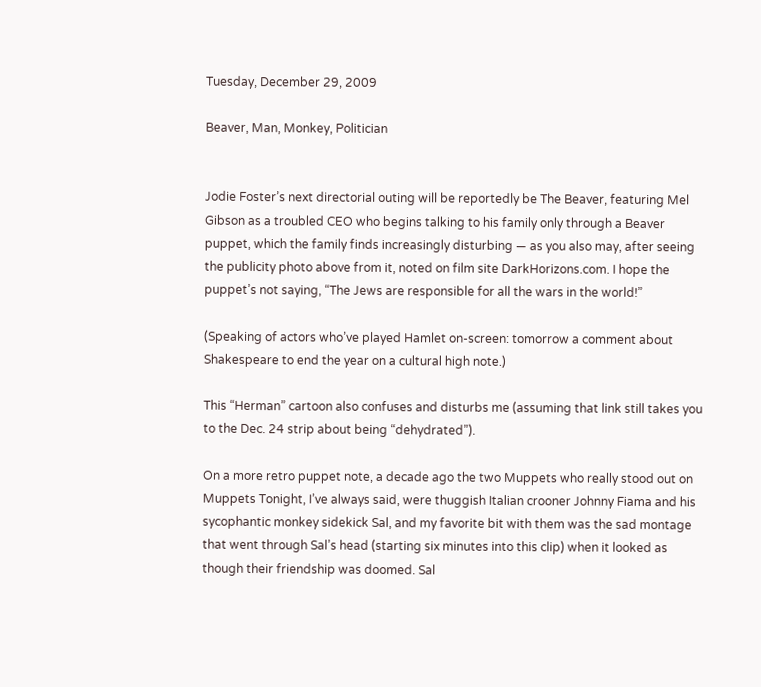Tuesday, December 29, 2009

Beaver, Man, Monkey, Politician


Jodie Foster’s next directorial outing will be reportedly be The Beaver, featuring Mel Gibson as a troubled CEO who begins talking to his family only through a Beaver puppet, which the family finds increasingly disturbing — as you also may, after seeing the publicity photo above from it, noted on film site DarkHorizons.com. I hope the puppet’s not saying, “The Jews are responsible for all the wars in the world!”

(Speaking of actors who’ve played Hamlet on-screen: tomorrow a comment about Shakespeare to end the year on a cultural high note.)

This “Herman” cartoon also confuses and disturbs me (assuming that link still takes you to the Dec. 24 strip about being “dehydrated”).

On a more retro puppet note, a decade ago the two Muppets who really stood out on Muppets Tonight, I’ve always said, were thuggish Italian crooner Johnny Fiama and his sycophantic monkey sidekick Sal, and my favorite bit with them was the sad montage that went through Sal’s head (starting six minutes into this clip) when it looked as though their friendship was doomed. Sal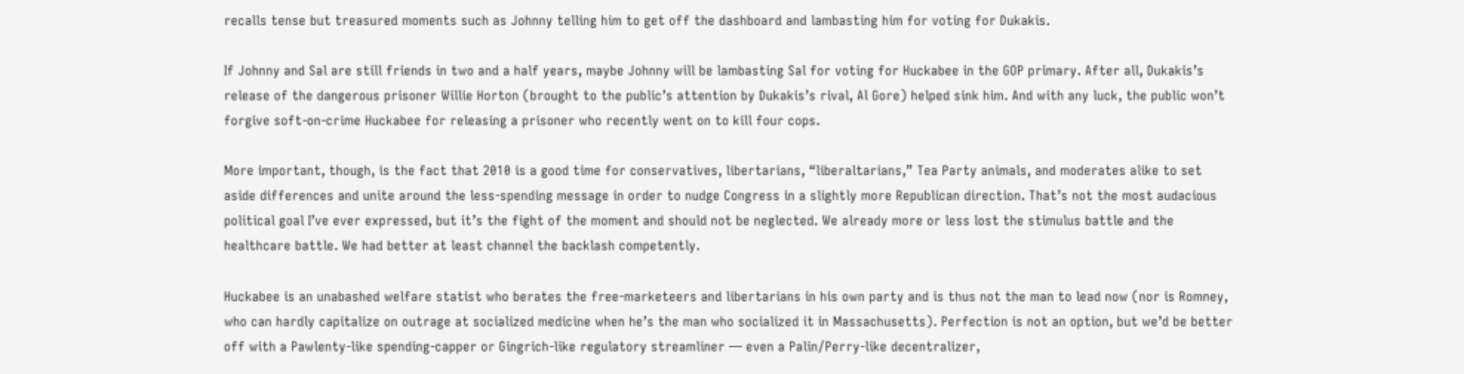recalls tense but treasured moments such as Johnny telling him to get off the dashboard and lambasting him for voting for Dukakis.

If Johnny and Sal are still friends in two and a half years, maybe Johnny will be lambasting Sal for voting for Huckabee in the GOP primary. After all, Dukakis’s release of the dangerous prisoner Willie Horton (brought to the public’s attention by Dukakis’s rival, Al Gore) helped sink him. And with any luck, the public won’t forgive soft-on-crime Huckabee for releasing a prisoner who recently went on to kill four cops.

More important, though, is the fact that 2010 is a good time for conservatives, libertarians, “liberaltarians,” Tea Party animals, and moderates alike to set aside differences and unite around the less-spending message in order to nudge Congress in a slightly more Republican direction. That’s not the most audacious political goal I’ve ever expressed, but it’s the fight of the moment and should not be neglected. We already more or less lost the stimulus battle and the healthcare battle. We had better at least channel the backlash competently.

Huckabee is an unabashed welfare statist who berates the free-marketeers and libertarians in his own party and is thus not the man to lead now (nor is Romney, who can hardly capitalize on outrage at socialized medicine when he’s the man who socialized it in Massachusetts). Perfection is not an option, but we’d be better off with a Pawlenty-like spending-capper or Gingrich-like regulatory streamliner — even a Palin/Perry-like decentralizer,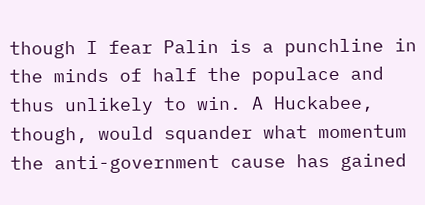though I fear Palin is a punchline in the minds of half the populace and thus unlikely to win. A Huckabee, though, would squander what momentum the anti-government cause has gained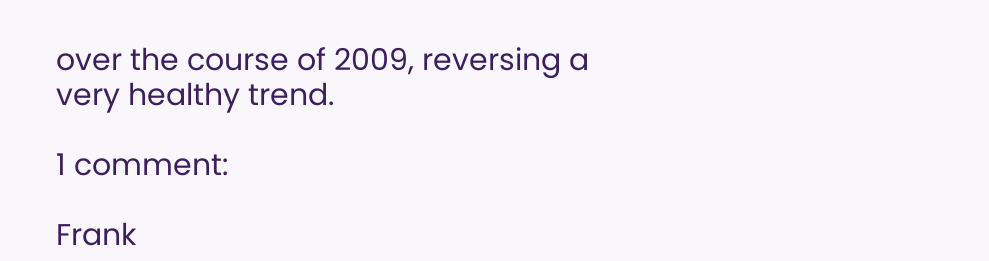over the course of 2009, reversing a very healthy trend.

1 comment:

Frank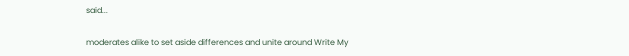said...

moderates alike to set aside differences and unite around Write My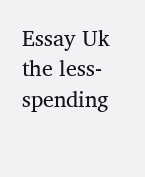Essay Uk the less-spending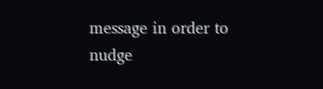message in order to nudge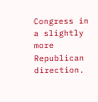Congress in a slightly more Republican direction.